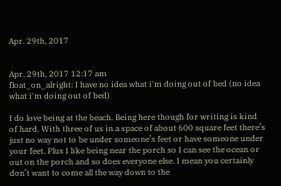Apr. 29th, 2017


Apr. 29th, 2017 12:17 am
float_on_alright: I have no idea what i'm doing out of bed (no idea what i'm doing out of bed)

I do love being at the beach. Being here though for writing is kind of hard. With three of us in a space of about 600 square feet there’s just no way not to be under someone’s feet or have someone under your feet. Plus I like being near the porch so I can see the ocean or out on the porch and so does everyone else. I mean you certainly don’t want to come all the way down to the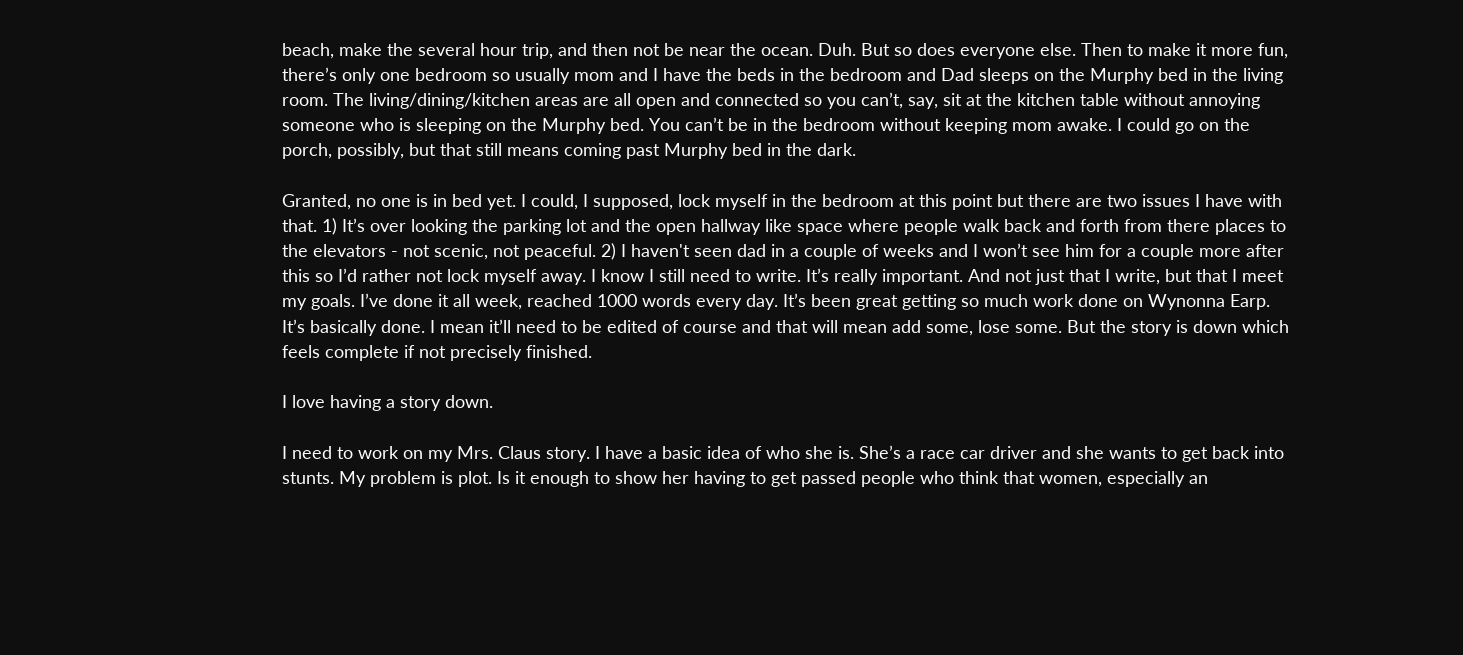beach, make the several hour trip, and then not be near the ocean. Duh. But so does everyone else. Then to make it more fun, there’s only one bedroom so usually mom and I have the beds in the bedroom and Dad sleeps on the Murphy bed in the living room. The living/dining/kitchen areas are all open and connected so you can’t, say, sit at the kitchen table without annoying someone who is sleeping on the Murphy bed. You can’t be in the bedroom without keeping mom awake. I could go on the porch, possibly, but that still means coming past Murphy bed in the dark.

Granted, no one is in bed yet. I could, I supposed, lock myself in the bedroom at this point but there are two issues I have with that. 1) It’s over looking the parking lot and the open hallway like space where people walk back and forth from there places to the elevators - not scenic, not peaceful. 2) I haven't seen dad in a couple of weeks and I won’t see him for a couple more after this so I’d rather not lock myself away. I know I still need to write. It’s really important. And not just that I write, but that I meet my goals. I’ve done it all week, reached 1000 words every day. It’s been great getting so much work done on Wynonna Earp. It’s basically done. I mean it’ll need to be edited of course and that will mean add some, lose some. But the story is down which feels complete if not precisely finished.

I love having a story down.

I need to work on my Mrs. Claus story. I have a basic idea of who she is. She’s a race car driver and she wants to get back into stunts. My problem is plot. Is it enough to show her having to get passed people who think that women, especially an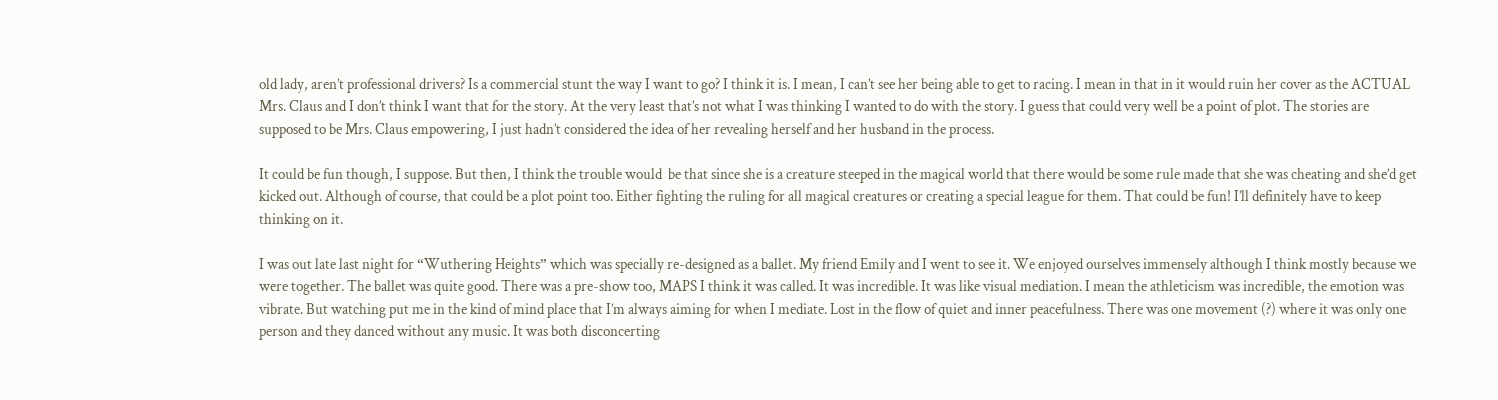old lady, aren’t professional drivers? Is a commercial stunt the way I want to go? I think it is. I mean, I can’t see her being able to get to racing. I mean in that in it would ruin her cover as the ACTUAL Mrs. Claus and I don’t think I want that for the story. At the very least that’s not what I was thinking I wanted to do with the story. I guess that could very well be a point of plot. The stories are supposed to be Mrs. Claus empowering, I just hadn’t considered the idea of her revealing herself and her husband in the process.

It could be fun though, I suppose. But then, I think the trouble would  be that since she is a creature steeped in the magical world that there would be some rule made that she was cheating and she’d get kicked out. Although of course, that could be a plot point too. Either fighting the ruling for all magical creatures or creating a special league for them. That could be fun! I’ll definitely have to keep thinking on it.

I was out late last night for “Wuthering Heights” which was specially re-designed as a ballet. My friend Emily and I went to see it. We enjoyed ourselves immensely although I think mostly because we were together. The ballet was quite good. There was a pre-show too, MAPS I think it was called. It was incredible. It was like visual mediation. I mean the athleticism was incredible, the emotion was vibrate. But watching put me in the kind of mind place that I’m always aiming for when I mediate. Lost in the flow of quiet and inner peacefulness. There was one movement (?) where it was only one person and they danced without any music. It was both disconcerting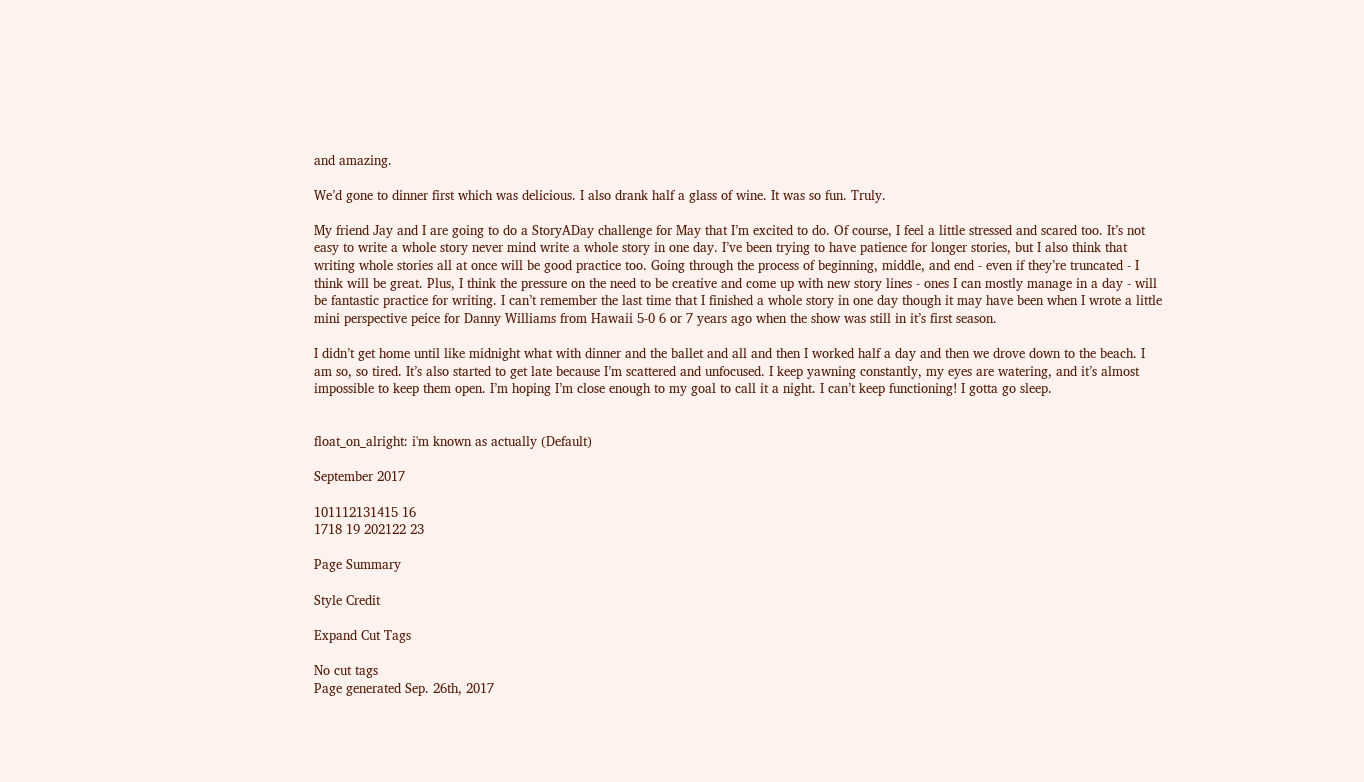and amazing.

We’d gone to dinner first which was delicious. I also drank half a glass of wine. It was so fun. Truly.

My friend Jay and I are going to do a StoryADay challenge for May that I’m excited to do. Of course, I feel a little stressed and scared too. It’s not easy to write a whole story never mind write a whole story in one day. I’ve been trying to have patience for longer stories, but I also think that writing whole stories all at once will be good practice too. Going through the process of beginning, middle, and end - even if they’re truncated - I think will be great. Plus, I think the pressure on the need to be creative and come up with new story lines - ones I can mostly manage in a day - will be fantastic practice for writing. I can’t remember the last time that I finished a whole story in one day though it may have been when I wrote a little mini perspective peice for Danny Williams from Hawaii 5-0 6 or 7 years ago when the show was still in it’s first season.

I didn’t get home until like midnight what with dinner and the ballet and all and then I worked half a day and then we drove down to the beach. I am so, so tired. It’s also started to get late because I’m scattered and unfocused. I keep yawning constantly, my eyes are watering, and it’s almost impossible to keep them open. I’m hoping I’m close enough to my goal to call it a night. I can’t keep functioning! I gotta go sleep.


float_on_alright: i'm known as actually (Default)

September 2017

101112131415 16
1718 19 202122 23

Page Summary

Style Credit

Expand Cut Tags

No cut tags
Page generated Sep. 26th, 2017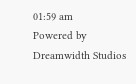01:59 am
Powered by Dreamwidth Studios